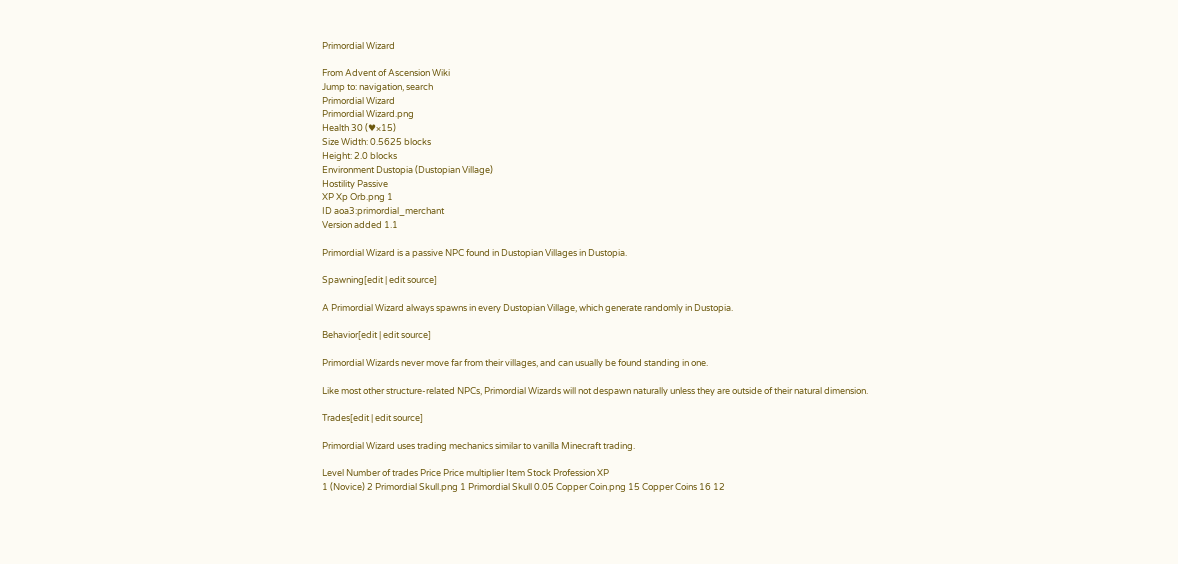Primordial Wizard

From Advent of Ascension Wiki
Jump to: navigation, search
Primordial Wizard
Primordial Wizard.png
Health 30 (♥×15)
Size Width: 0.5625 blocks
Height: 2.0 blocks
Environment Dustopia (Dustopian Village)
Hostility Passive
XP Xp Orb.png 1
ID aoa3:primordial_merchant
Version added 1.1

Primordial Wizard is a passive NPC found in Dustopian Villages in Dustopia.

Spawning[edit | edit source]

A Primordial Wizard always spawns in every Dustopian Village, which generate randomly in Dustopia.

Behavior[edit | edit source]

Primordial Wizards never move far from their villages, and can usually be found standing in one.

Like most other structure-related NPCs, Primordial Wizards will not despawn naturally unless they are outside of their natural dimension.

Trades[edit | edit source]

Primordial Wizard uses trading mechanics similar to vanilla Minecraft trading.

Level Number of trades Price Price multiplier Item Stock Profession XP
1 (Novice) 2 Primordial Skull.png 1 Primordial Skull 0.05 Copper Coin.png 15 Copper Coins 16 12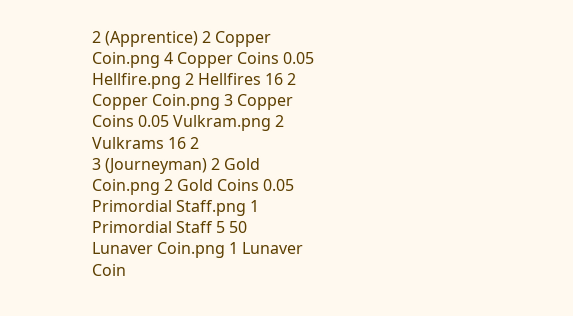2 (Apprentice) 2 Copper Coin.png 4 Copper Coins 0.05 Hellfire.png 2 Hellfires 16 2
Copper Coin.png 3 Copper Coins 0.05 Vulkram.png 2 Vulkrams 16 2
3 (Journeyman) 2 Gold Coin.png 2 Gold Coins 0.05 Primordial Staff.png 1 Primordial Staff 5 50
Lunaver Coin.png 1 Lunaver Coin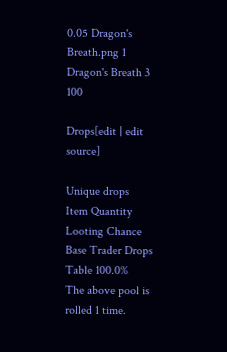0.05 Dragon's Breath.png 1 Dragon's Breath 3 100

Drops[edit | edit source]

Unique drops
Item Quantity Looting Chance
Base Trader Drops Table 100.0%
The above pool is rolled 1 time.